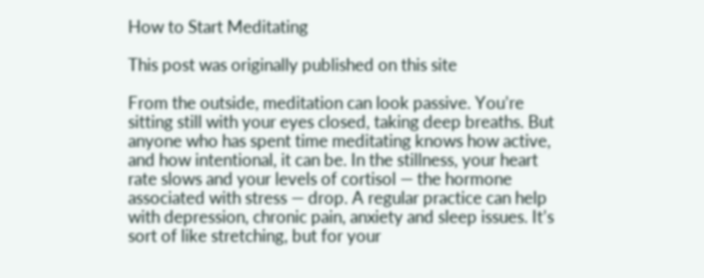How to Start Meditating

This post was originally published on this site

From the outside, meditation can look passive. You’re sitting still with your eyes closed, taking deep breaths. But anyone who has spent time meditating knows how active, and how intentional, it can be. In the stillness, your heart rate slows and your levels of cortisol — the hormone associated with stress — drop. A regular practice can help with depression, chronic pain, anxiety and sleep issues. It’s sort of like stretching, but for your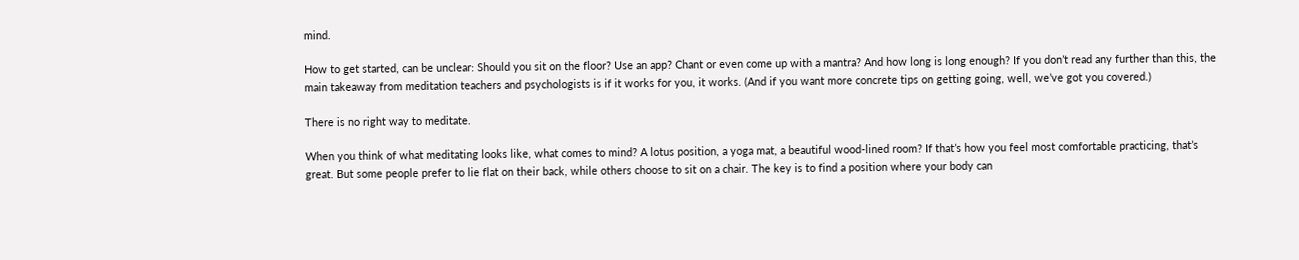mind.

How to get started, can be unclear: Should you sit on the floor? Use an app? Chant or even come up with a mantra? And how long is long enough? If you don’t read any further than this, the main takeaway from meditation teachers and psychologists is if it works for you, it works. (And if you want more concrete tips on getting going, well, we’ve got you covered.)

There is no right way to meditate.

When you think of what meditating looks like, what comes to mind? A lotus position, a yoga mat, a beautiful wood-lined room? If that’s how you feel most comfortable practicing, that’s great. But some people prefer to lie flat on their back, while others choose to sit on a chair. The key is to find a position where your body can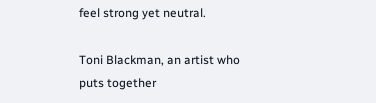feel strong yet neutral.

Toni Blackman, an artist who puts together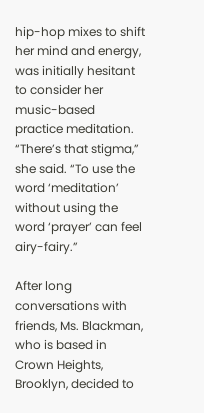hip-hop mixes to shift her mind and energy, was initially hesitant to consider her music-based practice meditation. “There’s that stigma,” she said. “To use the word ‘meditation’ without using the word ‘prayer’ can feel airy-fairy.”

After long conversations with friends, Ms. Blackman, who is based in Crown Heights, Brooklyn, decided to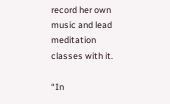record her own music and lead meditation classes with it.

“In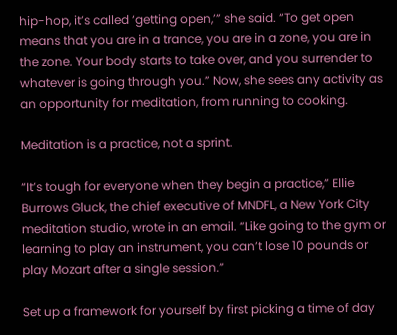hip-hop, it’s called ‘getting open,’” she said. “To get open means that you are in a trance, you are in a zone, you are in the zone. Your body starts to take over, and you surrender to whatever is going through you.” Now, she sees any activity as an opportunity for meditation, from running to cooking.

Meditation is a practice, not a sprint.

“It’s tough for everyone when they begin a practice,” Ellie Burrows Gluck, the chief executive of MNDFL, a New York City meditation studio, wrote in an email. “Like going to the gym or learning to play an instrument, you can’t lose 10 pounds or play Mozart after a single session.”

Set up a framework for yourself by first picking a time of day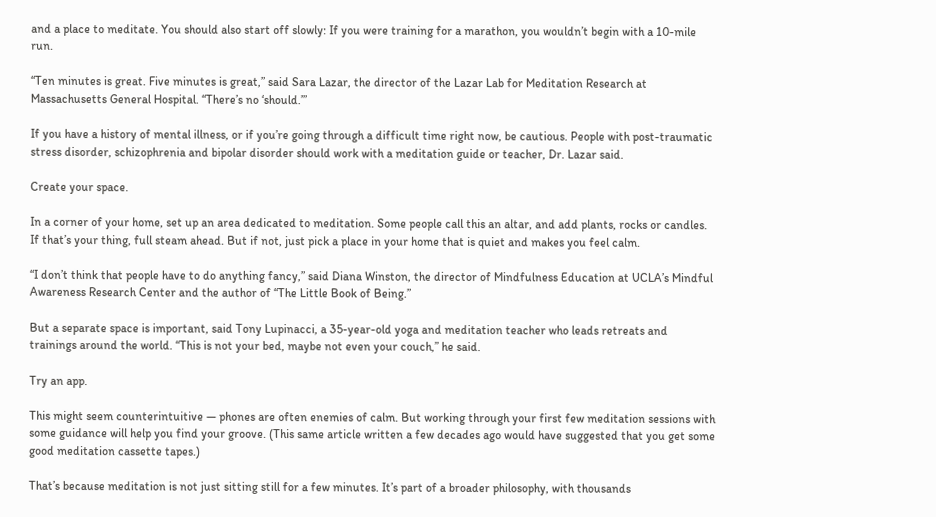and a place to meditate. You should also start off slowly: If you were training for a marathon, you wouldn’t begin with a 10-mile run.

“Ten minutes is great. Five minutes is great,” said Sara Lazar, the director of the Lazar Lab for Meditation Research at Massachusetts General Hospital. “There’s no ‘should.’”

If you have a history of mental illness, or if you’re going through a difficult time right now, be cautious. People with post-traumatic stress disorder, schizophrenia and bipolar disorder should work with a meditation guide or teacher, Dr. Lazar said.

Create your space.

In a corner of your home, set up an area dedicated to meditation. Some people call this an altar, and add plants, rocks or candles. If that’s your thing, full steam ahead. But if not, just pick a place in your home that is quiet and makes you feel calm.

“I don’t think that people have to do anything fancy,” said Diana Winston, the director of Mindfulness Education at UCLA’s Mindful Awareness Research Center and the author of “The Little Book of Being.”

But a separate space is important, said Tony Lupinacci, a 35-year-old yoga and meditation teacher who leads retreats and trainings around the world. “This is not your bed, maybe not even your couch,” he said.

Try an app.

This might seem counterintuitive — phones are often enemies of calm. But working through your first few meditation sessions with some guidance will help you find your groove. (This same article written a few decades ago would have suggested that you get some good meditation cassette tapes.)

That’s because meditation is not just sitting still for a few minutes. It’s part of a broader philosophy, with thousands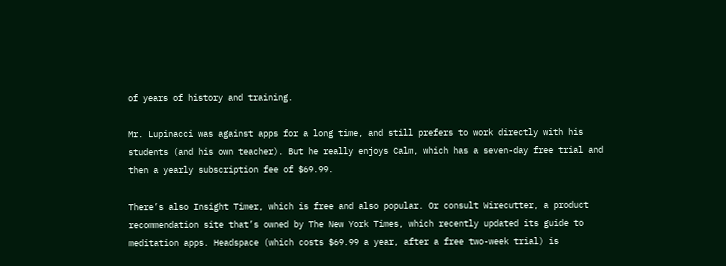of years of history and training.

Mr. Lupinacci was against apps for a long time, and still prefers to work directly with his students (and his own teacher). But he really enjoys Calm, which has a seven-day free trial and then a yearly subscription fee of $69.99.

There’s also Insight Timer, which is free and also popular. Or consult Wirecutter, a product recommendation site that’s owned by The New York Times, which recently updated its guide to meditation apps. Headspace (which costs $69.99 a year, after a free two-week trial) is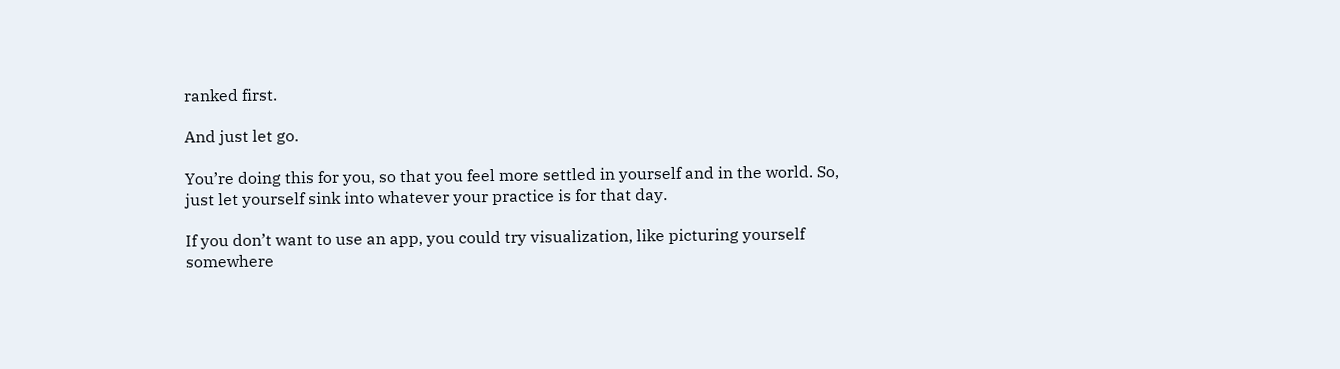ranked first.

And just let go.

You’re doing this for you, so that you feel more settled in yourself and in the world. So, just let yourself sink into whatever your practice is for that day.

If you don’t want to use an app, you could try visualization, like picturing yourself somewhere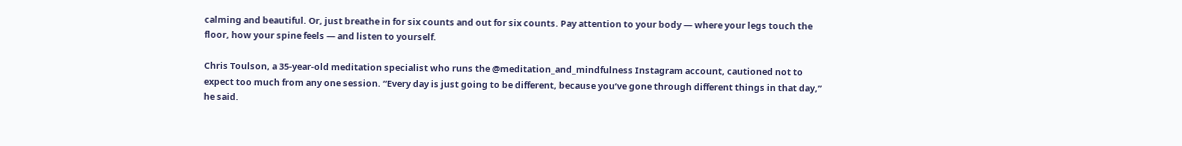calming and beautiful. Or, just breathe in for six counts and out for six counts. Pay attention to your body — where your legs touch the floor, how your spine feels — and listen to yourself.

Chris Toulson, a 35-year-old meditation specialist who runs the @meditation_and_mindfulness Instagram account, cautioned not to expect too much from any one session. “Every day is just going to be different, because you’ve gone through different things in that day,” he said.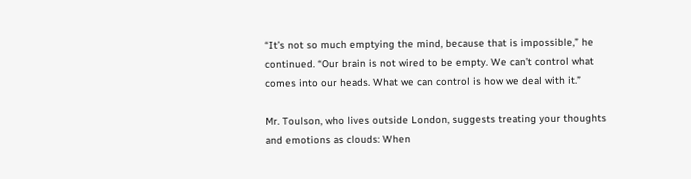“It’s not so much emptying the mind, because that is impossible,” he continued. “Our brain is not wired to be empty. We can’t control what comes into our heads. What we can control is how we deal with it.”

Mr. Toulson, who lives outside London, suggests treating your thoughts and emotions as clouds: When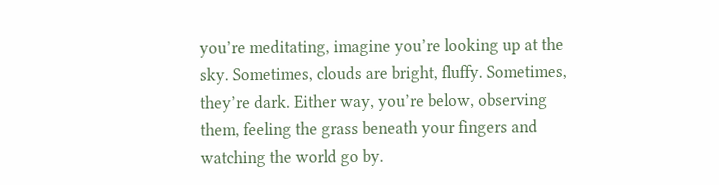you’re meditating, imagine you’re looking up at the sky. Sometimes, clouds are bright, fluffy. Sometimes, they’re dark. Either way, you’re below, observing them, feeling the grass beneath your fingers and watching the world go by.